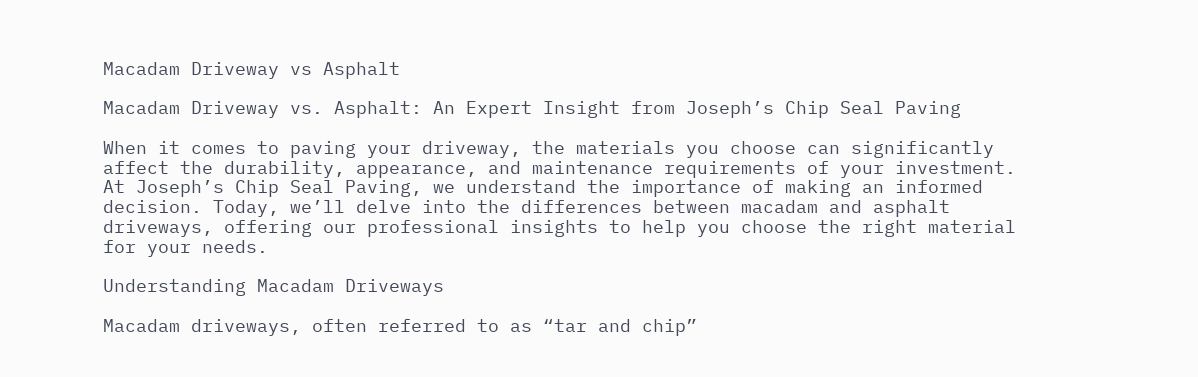Macadam Driveway vs Asphalt

Macadam Driveway vs. Asphalt: An Expert Insight from Joseph’s Chip Seal Paving

When it comes to paving your driveway, the materials you choose can significantly affect the durability, appearance, and maintenance requirements of your investment. At Joseph’s Chip Seal Paving, we understand the importance of making an informed decision. Today, we’ll delve into the differences between macadam and asphalt driveways, offering our professional insights to help you choose the right material for your needs.

Understanding Macadam Driveways

Macadam driveways, often referred to as “tar and chip”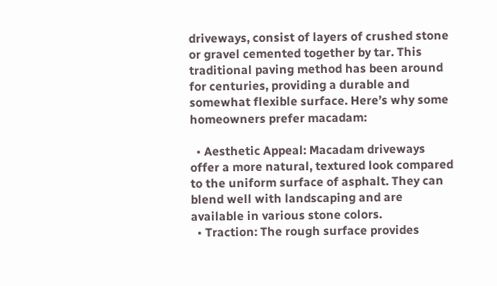driveways, consist of layers of crushed stone or gravel cemented together by tar. This traditional paving method has been around for centuries, providing a durable and somewhat flexible surface. Here’s why some homeowners prefer macadam:

  • Aesthetic Appeal: Macadam driveways offer a more natural, textured look compared to the uniform surface of asphalt. They can blend well with landscaping and are available in various stone colors.
  • Traction: The rough surface provides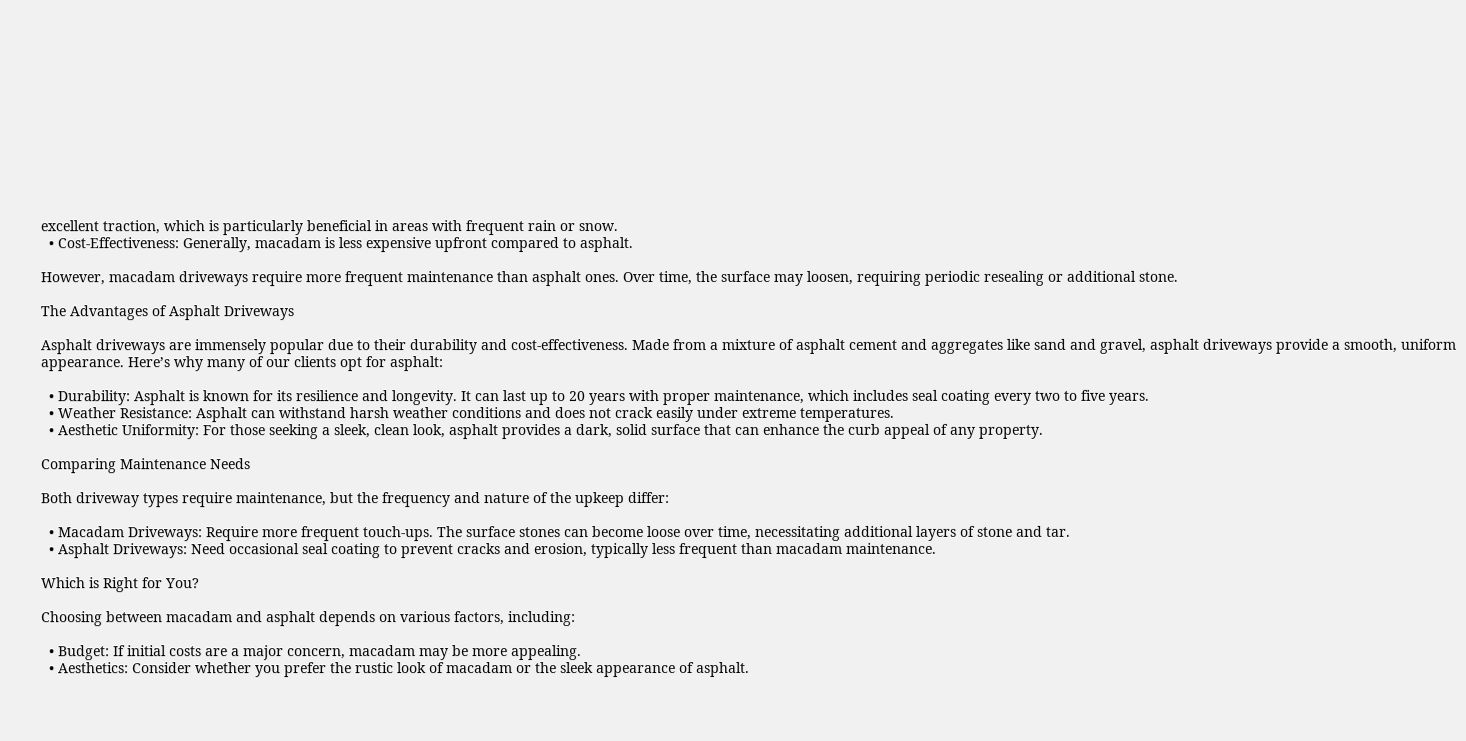excellent traction, which is particularly beneficial in areas with frequent rain or snow.
  • Cost-Effectiveness: Generally, macadam is less expensive upfront compared to asphalt.

However, macadam driveways require more frequent maintenance than asphalt ones. Over time, the surface may loosen, requiring periodic resealing or additional stone.

The Advantages of Asphalt Driveways

Asphalt driveways are immensely popular due to their durability and cost-effectiveness. Made from a mixture of asphalt cement and aggregates like sand and gravel, asphalt driveways provide a smooth, uniform appearance. Here’s why many of our clients opt for asphalt:

  • Durability: Asphalt is known for its resilience and longevity. It can last up to 20 years with proper maintenance, which includes seal coating every two to five years.
  • Weather Resistance: Asphalt can withstand harsh weather conditions and does not crack easily under extreme temperatures.
  • Aesthetic Uniformity: For those seeking a sleek, clean look, asphalt provides a dark, solid surface that can enhance the curb appeal of any property.

Comparing Maintenance Needs

Both driveway types require maintenance, but the frequency and nature of the upkeep differ:

  • Macadam Driveways: Require more frequent touch-ups. The surface stones can become loose over time, necessitating additional layers of stone and tar.
  • Asphalt Driveways: Need occasional seal coating to prevent cracks and erosion, typically less frequent than macadam maintenance.

Which is Right for You?

Choosing between macadam and asphalt depends on various factors, including:

  • Budget: If initial costs are a major concern, macadam may be more appealing.
  • Aesthetics: Consider whether you prefer the rustic look of macadam or the sleek appearance of asphalt.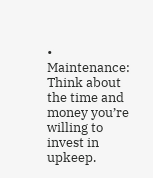• Maintenance: Think about the time and money you’re willing to invest in upkeep.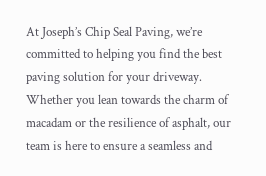At Joseph’s Chip Seal Paving, we’re committed to helping you find the best paving solution for your driveway. Whether you lean towards the charm of macadam or the resilience of asphalt, our team is here to ensure a seamless and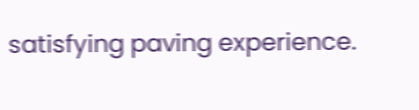satisfying paving experience.